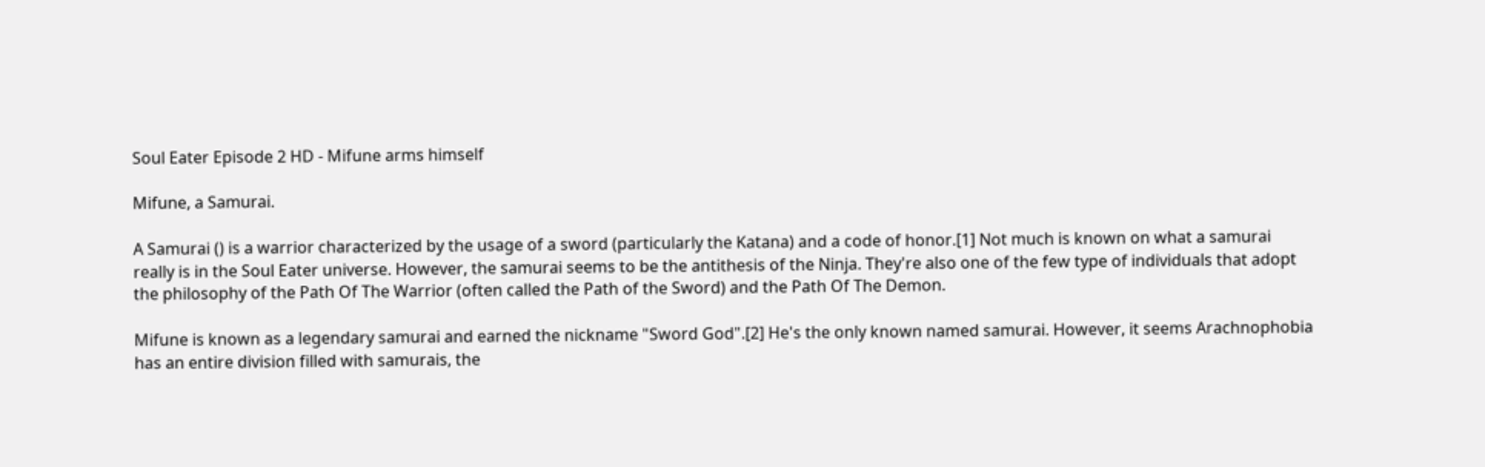Soul Eater Episode 2 HD - Mifune arms himself

Mifune, a Samurai.

A Samurai () is a warrior characterized by the usage of a sword (particularly the Katana) and a code of honor.[1] Not much is known on what a samurai really is in the Soul Eater universe. However, the samurai seems to be the antithesis of the Ninja. They're also one of the few type of individuals that adopt the philosophy of the Path Of The Warrior (often called the Path of the Sword) and the Path Of The Demon.

Mifune is known as a legendary samurai and earned the nickname "Sword God".[2] He's the only known named samurai. However, it seems Arachnophobia has an entire division filled with samurais, the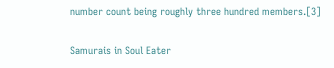number count being roughly three hundred members.[3]

Samurais in Soul Eater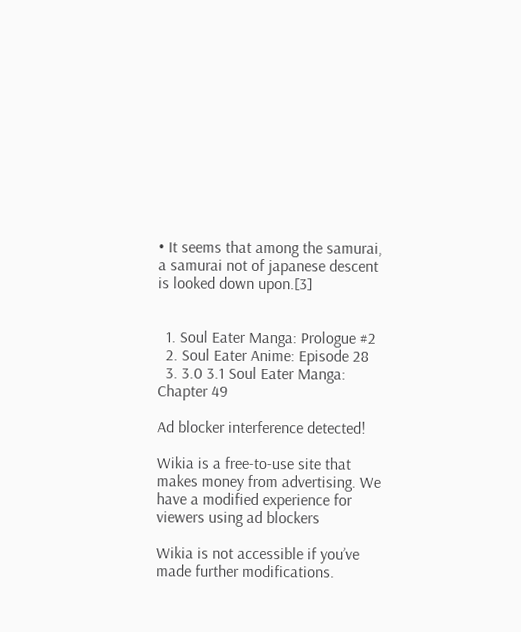• It seems that among the samurai, a samurai not of japanese descent is looked down upon.[3]


  1. Soul Eater Manga: Prologue #2
  2. Soul Eater Anime: Episode 28
  3. 3.0 3.1 Soul Eater Manga: Chapter 49

Ad blocker interference detected!

Wikia is a free-to-use site that makes money from advertising. We have a modified experience for viewers using ad blockers

Wikia is not accessible if you’ve made further modifications.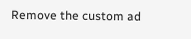Remove the custom ad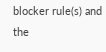blocker rule(s) and the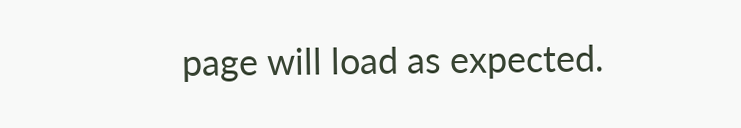page will load as expected.